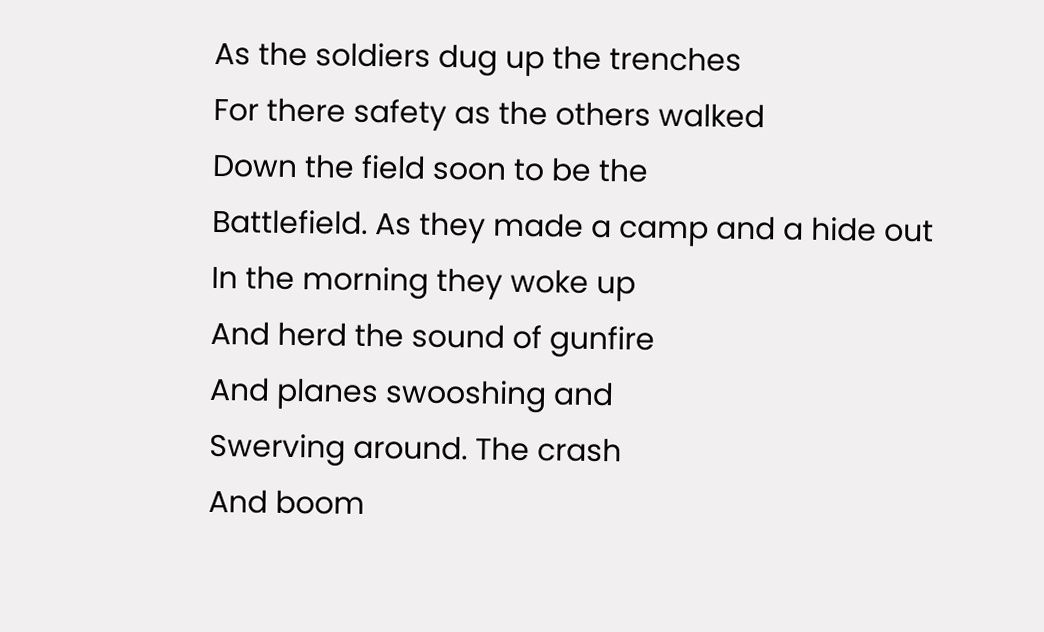As the soldiers dug up the trenches
For there safety as the others walked
Down the field soon to be the
Battlefield. As they made a camp and a hide out
In the morning they woke up
And herd the sound of gunfire
And planes swooshing and
Swerving around. The crash
And boom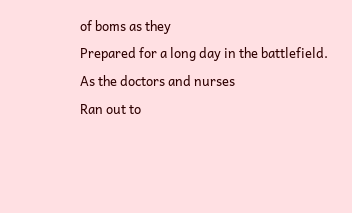of boms as they
Prepared for a long day in the battlefield.
As the doctors and nurses
Ran out to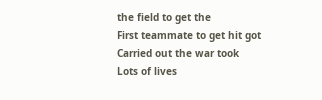the field to get the
First teammate to get hit got
Carried out the war took
Lots of lives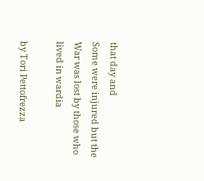that day and
Some were injured but the
War was lost by those who
lived in wardia

by Tori Pettofrezza